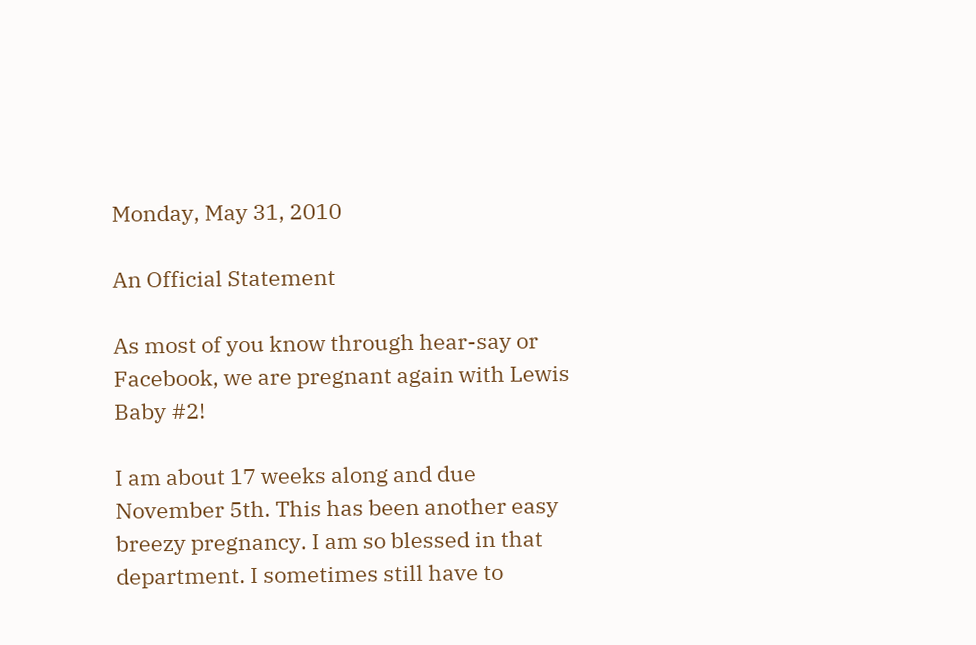Monday, May 31, 2010

An Official Statement

As most of you know through hear-say or Facebook, we are pregnant again with Lewis Baby #2!

I am about 17 weeks along and due November 5th. This has been another easy breezy pregnancy. I am so blessed in that department. I sometimes still have to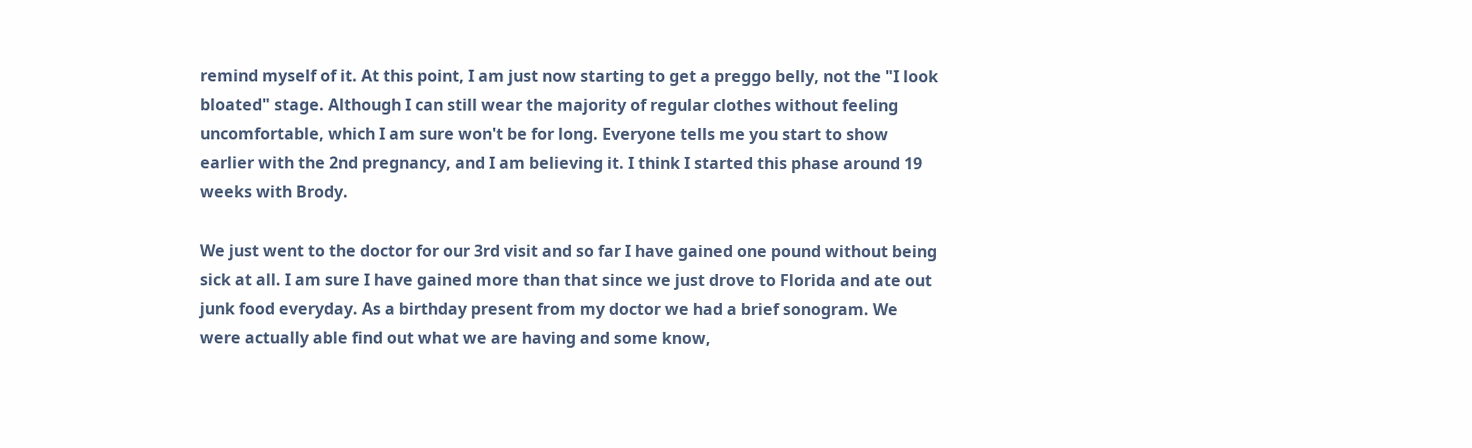remind myself of it. At this point, I am just now starting to get a preggo belly, not the "I look bloated" stage. Although I can still wear the majority of regular clothes without feeling uncomfortable, which I am sure won't be for long. Everyone tells me you start to show earlier with the 2nd pregnancy, and I am believing it. I think I started this phase around 19 weeks with Brody.

We just went to the doctor for our 3rd visit and so far I have gained one pound without being sick at all. I am sure I have gained more than that since we just drove to Florida and ate out junk food everyday. As a birthday present from my doctor we had a brief sonogram. We were actually able find out what we are having and some know,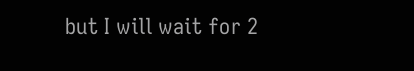but I will wait for 2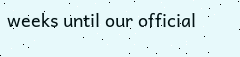weeks until our official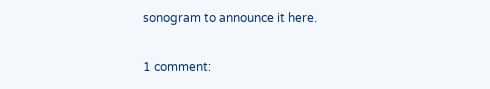sonogram to announce it here.

1 comment: